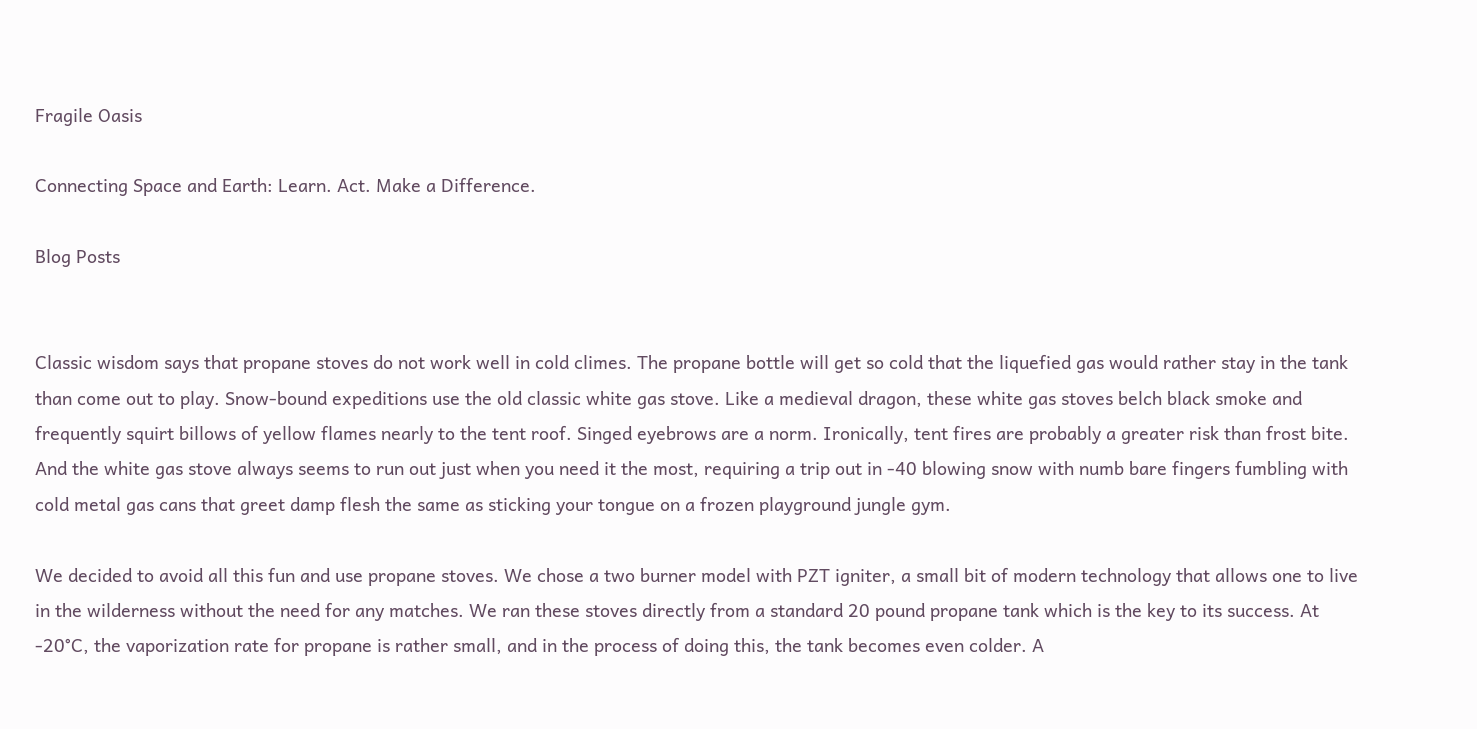Fragile Oasis

Connecting Space and Earth: Learn. Act. Make a Difference.

Blog Posts


Classic wisdom says that propane stoves do not work well in cold climes. The propane bottle will get so cold that the liquefied gas would rather stay in the tank than come out to play. Snow-bound expeditions use the old classic white gas stove. Like a medieval dragon, these white gas stoves belch black smoke and frequently squirt billows of yellow flames nearly to the tent roof. Singed eyebrows are a norm. Ironically, tent fires are probably a greater risk than frost bite. And the white gas stove always seems to run out just when you need it the most, requiring a trip out in -40 blowing snow with numb bare fingers fumbling with cold metal gas cans that greet damp flesh the same as sticking your tongue on a frozen playground jungle gym.

We decided to avoid all this fun and use propane stoves. We chose a two burner model with PZT igniter, a small bit of modern technology that allows one to live in the wilderness without the need for any matches. We ran these stoves directly from a standard 20 pound propane tank which is the key to its success. At -20°C, the vaporization rate for propane is rather small, and in the process of doing this, the tank becomes even colder. A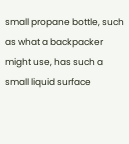small propane bottle, such as what a backpacker might use, has such a small liquid surface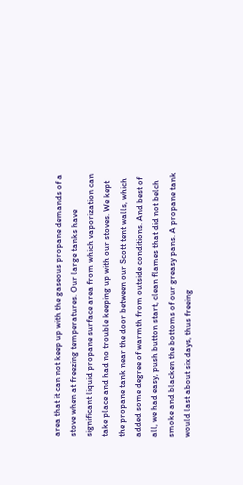area that it can not keep up with the gaseous propane demands of a stove when at freezing temperatures. Our large tanks have significant liquid propane surface area from which vaporization can take place and had no trouble keeping up with our stoves. We kept the propane tank near the door between our Scott tent walls, which added some degree of warmth from outside conditions. And best of all, we had easy, push button start, clean flames that did not belch smoke and blacken the bottoms of our greasy pans. A propane tank would last about six days, thus freeing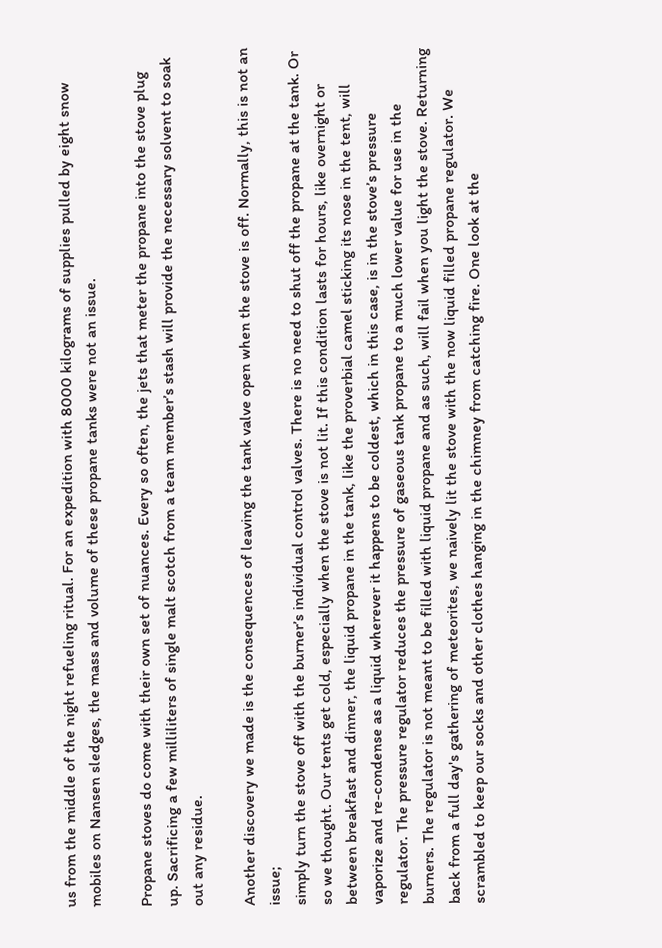us from the middle of the night refueling ritual. For an expedition with 8000 kilograms of supplies pulled by eight snow mobiles on Nansen sledges, the mass and volume of these propane tanks were not an issue.

Propane stoves do come with their own set of nuances. Every so often, the jets that meter the propane into the stove plug up. Sacrificing a few milliliters of single malt scotch from a team member’s stash will provide the necessary solvent to soak out any residue.

Another discovery we made is the consequences of leaving the tank valve open when the stove is off. Normally, this is not an issue;
simply turn the stove off with the burner’s individual control valves. There is no need to shut off the propane at the tank. Or so we thought. Our tents get cold, especially when the stove is not lit. If this condition lasts for hours, like overnight or between breakfast and dinner, the liquid propane in the tank, like the proverbial camel sticking its nose in the tent, will vaporize and re-condense as a liquid wherever it happens to be coldest, which in this case, is in the stove’s pressure regulator. The pressure regulator reduces the pressure of gaseous tank propane to a much lower value for use in the burners. The regulator is not meant to be filled with liquid propane and as such, will fail when you light the stove. Returning back from a full day's gathering of meteorites, we naively lit the stove with the now liquid filled propane regulator. We scrambled to keep our socks and other clothes hanging in the chimney from catching fire. One look at the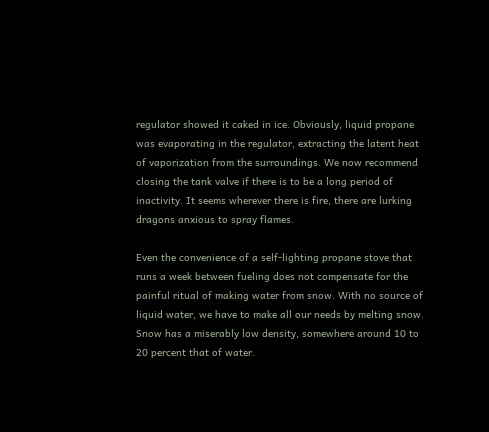regulator showed it caked in ice. Obviously, liquid propane was evaporating in the regulator, extracting the latent heat of vaporization from the surroundings. We now recommend closing the tank valve if there is to be a long period of inactivity. It seems wherever there is fire, there are lurking dragons anxious to spray flames.

Even the convenience of a self-lighting propane stove that runs a week between fueling does not compensate for the painful ritual of making water from snow. With no source of liquid water, we have to make all our needs by melting snow. Snow has a miserably low density, somewhere around 10 to 20 percent that of water.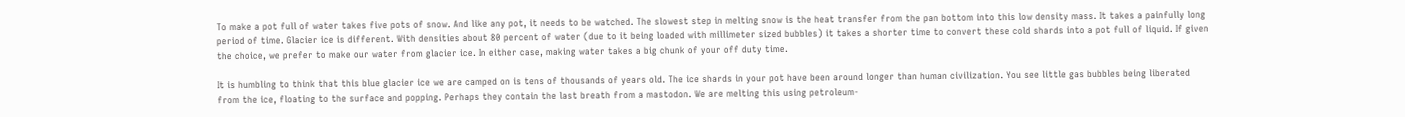To make a pot full of water takes five pots of snow. And like any pot, it needs to be watched. The slowest step in melting snow is the heat transfer from the pan bottom into this low density mass. It takes a painfully long period of time. Glacier ice is different. With densities about 80 percent of water (due to it being loaded with millimeter sized bubbles) it takes a shorter time to convert these cold shards into a pot full of liquid. If given the choice, we prefer to make our water from glacier ice. In either case, making water takes a big chunk of your off duty time.

It is humbling to think that this blue glacier ice we are camped on is tens of thousands of years old. The ice shards in your pot have been around longer than human civilization. You see little gas bubbles being liberated from the ice, floating to the surface and popping. Perhaps they contain the last breath from a mastodon. We are melting this using petroleum-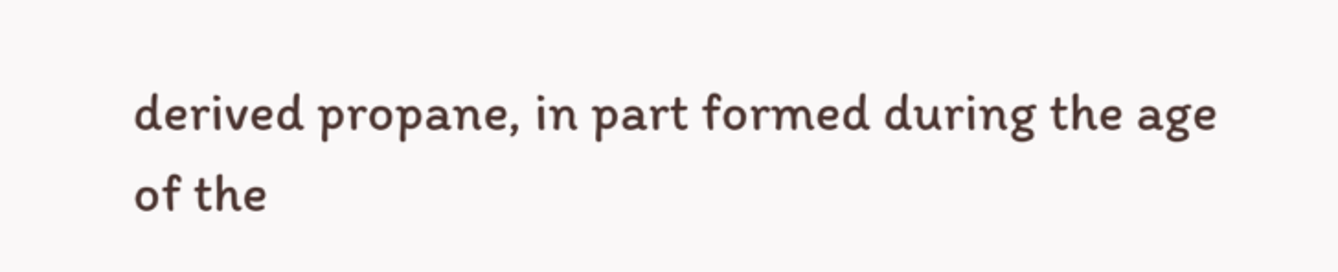derived propane, in part formed during the age of the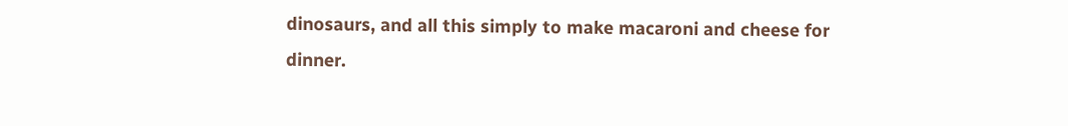dinosaurs, and all this simply to make macaroni and cheese for dinner.